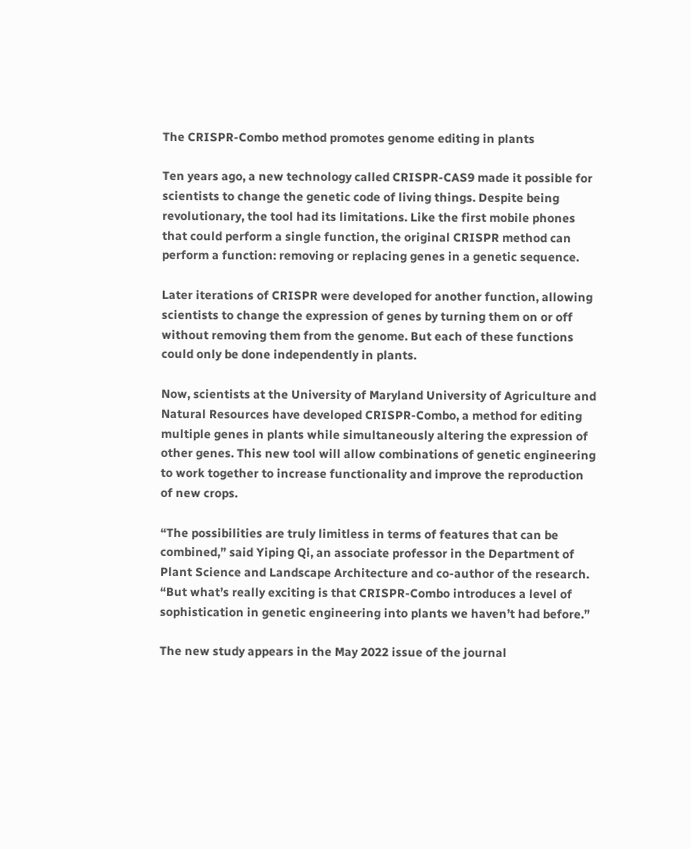The CRISPR-Combo method promotes genome editing in plants

Ten years ago, a new technology called CRISPR-CAS9 made it possible for scientists to change the genetic code of living things. Despite being revolutionary, the tool had its limitations. Like the first mobile phones that could perform a single function, the original CRISPR method can perform a function: removing or replacing genes in a genetic sequence.

Later iterations of CRISPR were developed for another function, allowing scientists to change the expression of genes by turning them on or off without removing them from the genome. But each of these functions could only be done independently in plants.

Now, scientists at the University of Maryland University of Agriculture and Natural Resources have developed CRISPR-Combo, a method for editing multiple genes in plants while simultaneously altering the expression of other genes. This new tool will allow combinations of genetic engineering to work together to increase functionality and improve the reproduction of new crops.

“The possibilities are truly limitless in terms of features that can be combined,” said Yiping Qi, an associate professor in the Department of Plant Science and Landscape Architecture and co-author of the research. “But what’s really exciting is that CRISPR-Combo introduces a level of sophistication in genetic engineering into plants we haven’t had before.”

The new study appears in the May 2022 issue of the journal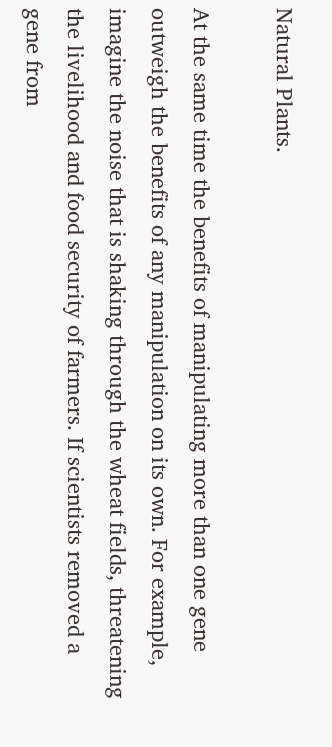Natural Plants.

At the same time the benefits of manipulating more than one gene outweigh the benefits of any manipulation on its own. For example, imagine the noise that is shaking through the wheat fields, threatening the livelihood and food security of farmers. If scientists removed a gene from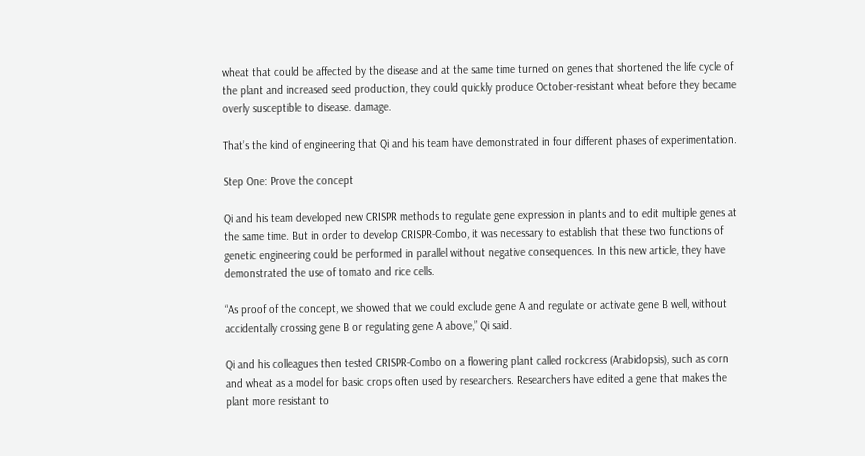wheat that could be affected by the disease and at the same time turned on genes that shortened the life cycle of the plant and increased seed production, they could quickly produce October-resistant wheat before they became overly susceptible to disease. damage.

That’s the kind of engineering that Qi and his team have demonstrated in four different phases of experimentation.

Step One: Prove the concept

Qi and his team developed new CRISPR methods to regulate gene expression in plants and to edit multiple genes at the same time. But in order to develop CRISPR-Combo, it was necessary to establish that these two functions of genetic engineering could be performed in parallel without negative consequences. In this new article, they have demonstrated the use of tomato and rice cells.

“As proof of the concept, we showed that we could exclude gene A and regulate or activate gene B well, without accidentally crossing gene B or regulating gene A above,” Qi said.

Qi and his colleagues then tested CRISPR-Combo on a flowering plant called rockcress (Arabidopsis), such as corn and wheat as a model for basic crops often used by researchers. Researchers have edited a gene that makes the plant more resistant to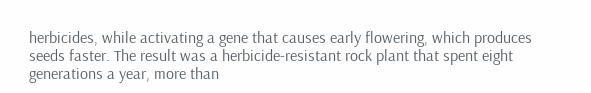herbicides, while activating a gene that causes early flowering, which produces seeds faster. The result was a herbicide-resistant rock plant that spent eight generations a year, more than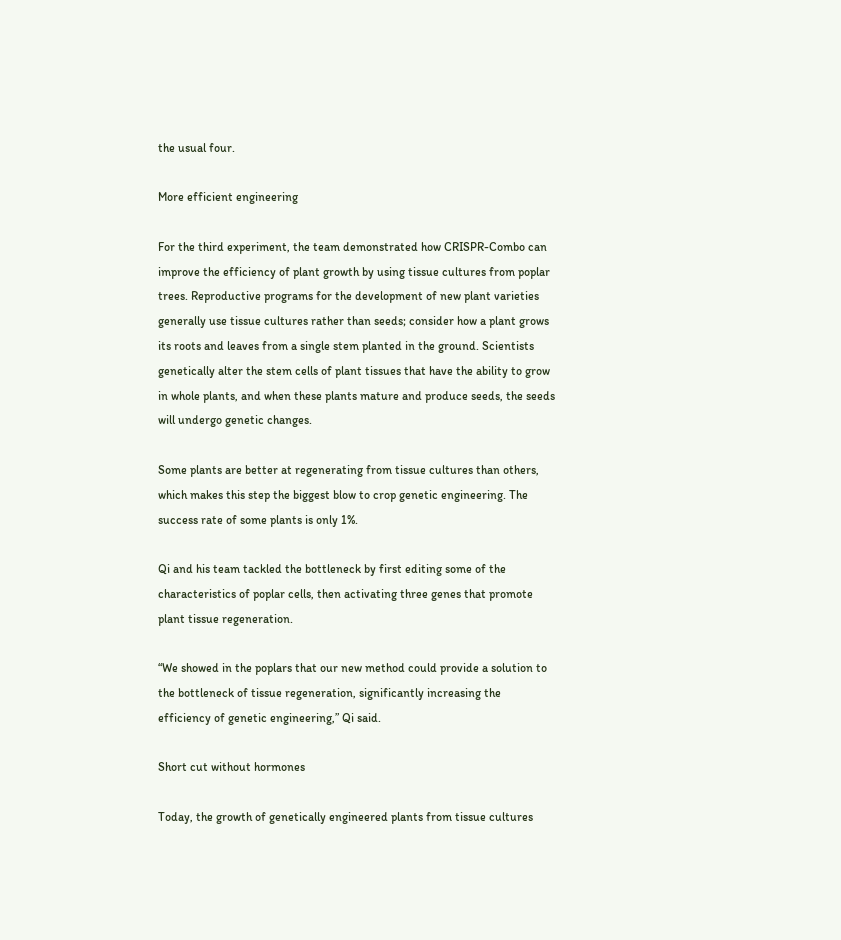the usual four.

More efficient engineering

For the third experiment, the team demonstrated how CRISPR-Combo can improve the efficiency of plant growth by using tissue cultures from poplar trees. Reproductive programs for the development of new plant varieties generally use tissue cultures rather than seeds; consider how a plant grows its roots and leaves from a single stem planted in the ground. Scientists genetically alter the stem cells of plant tissues that have the ability to grow in whole plants, and when these plants mature and produce seeds, the seeds will undergo genetic changes.

Some plants are better at regenerating from tissue cultures than others, which makes this step the biggest blow to crop genetic engineering. The success rate of some plants is only 1%.

Qi and his team tackled the bottleneck by first editing some of the characteristics of poplar cells, then activating three genes that promote plant tissue regeneration.

“We showed in the poplars that our new method could provide a solution to the bottleneck of tissue regeneration, significantly increasing the efficiency of genetic engineering,” Qi said.

Short cut without hormones

Today, the growth of genetically engineered plants from tissue cultures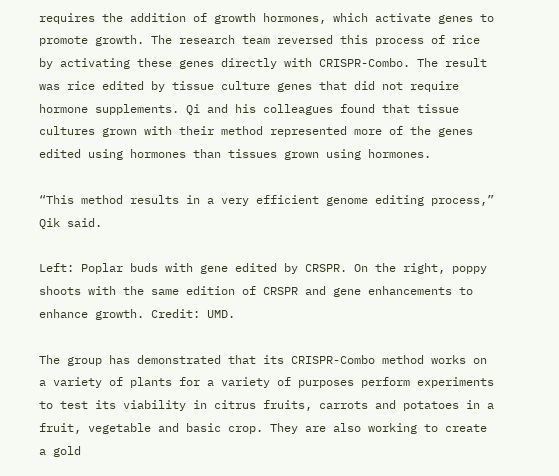requires the addition of growth hormones, which activate genes to promote growth. The research team reversed this process of rice by activating these genes directly with CRISPR-Combo. The result was rice edited by tissue culture genes that did not require hormone supplements. Qi and his colleagues found that tissue cultures grown with their method represented more of the genes edited using hormones than tissues grown using hormones.

“This method results in a very efficient genome editing process,” Qik said.

Left: Poplar buds with gene edited by CRSPR. On the right, poppy shoots with the same edition of CRSPR and gene enhancements to enhance growth. Credit: UMD.

The group has demonstrated that its CRISPR-Combo method works on a variety of plants for a variety of purposes perform experiments to test its viability in citrus fruits, carrots and potatoes in a fruit, vegetable and basic crop. They are also working to create a gold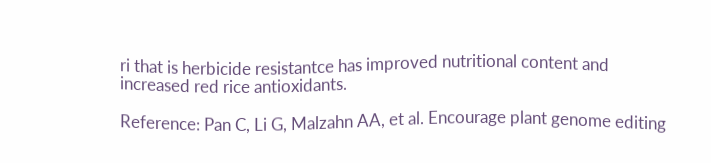ri that is herbicide resistantce has improved nutritional content and increased red rice antioxidants.

Reference: Pan C, Li G, Malzahn AA, et al. Encourage plant genome editing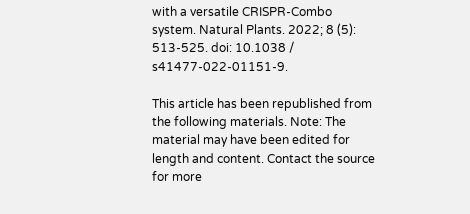with a versatile CRISPR-Combo system. Natural Plants. 2022; 8 (5): 513-525. doi: 10.1038 / s41477-022-01151-9.

This article has been republished from the following materials. Note: The material may have been edited for length and content. Contact the source for more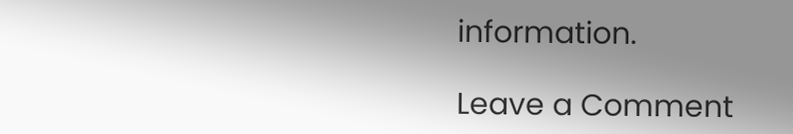information.

Leave a Comment